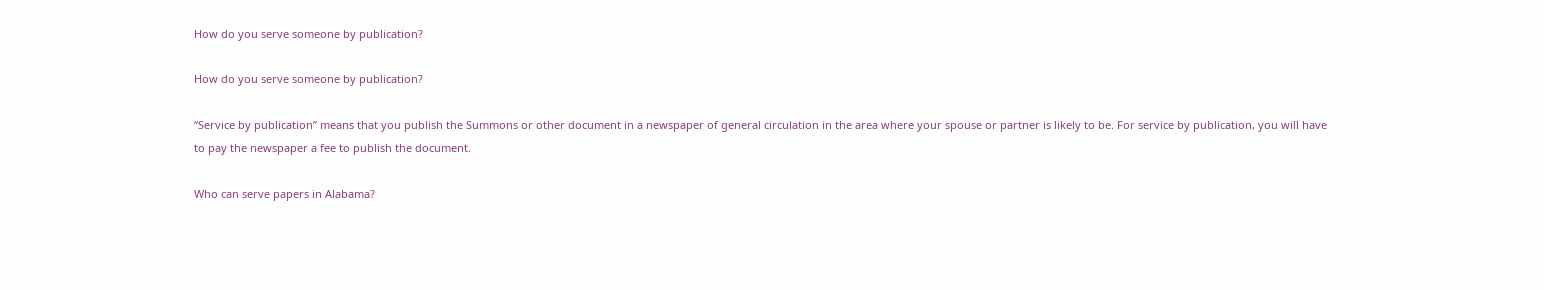How do you serve someone by publication?

How do you serve someone by publication?

“Service by publication” means that you publish the Summons or other document in a newspaper of general circulation in the area where your spouse or partner is likely to be. For service by publication, you will have to pay the newspaper a fee to publish the document.

Who can serve papers in Alabama?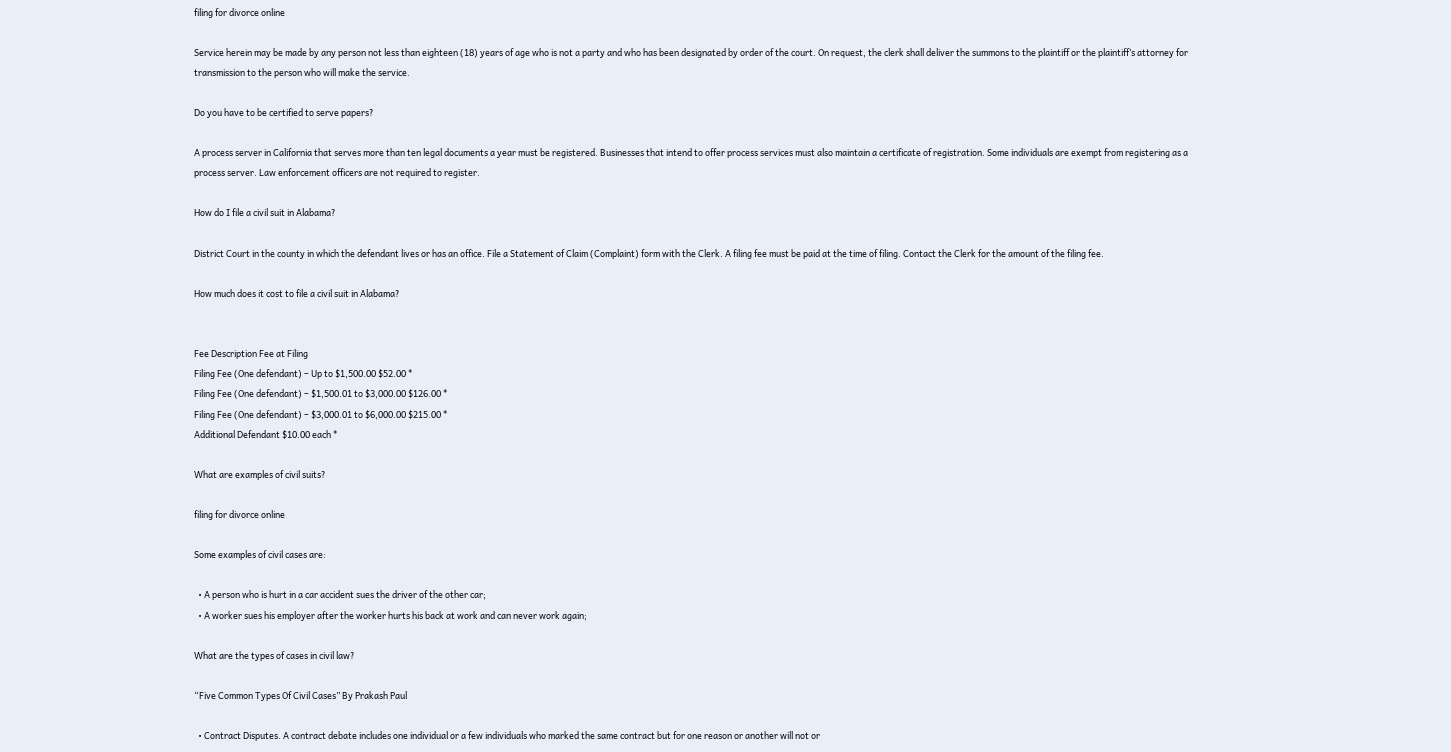filing for divorce online

Service herein may be made by any person not less than eighteen (18) years of age who is not a party and who has been designated by order of the court. On request, the clerk shall deliver the summons to the plaintiff or the plaintiff’s attorney for transmission to the person who will make the service.

Do you have to be certified to serve papers?

A process server in California that serves more than ten legal documents a year must be registered. Businesses that intend to offer process services must also maintain a certificate of registration. Some individuals are exempt from registering as a process server. Law enforcement officers are not required to register.

How do I file a civil suit in Alabama?

District Court in the county in which the defendant lives or has an office. File a Statement of Claim (Complaint) form with the Clerk. A filing fee must be paid at the time of filing. Contact the Clerk for the amount of the filing fee.

How much does it cost to file a civil suit in Alabama?


Fee Description Fee at Filing
Filing Fee (One defendant) – Up to $1,500.00 $52.00 *
Filing Fee (One defendant) – $1,500.01 to $3,000.00 $126.00 *
Filing Fee (One defendant) – $3,000.01 to $6,000.00 $215.00 *
Additional Defendant $10.00 each *

What are examples of civil suits?

filing for divorce online

Some examples of civil cases are:

  • A person who is hurt in a car accident sues the driver of the other car;
  • A worker sues his employer after the worker hurts his back at work and can never work again;

What are the types of cases in civil law?

“Five Common Types Of Civil Cases” By Prakash Paul

  • Contract Disputes. A contract debate includes one individual or a few individuals who marked the same contract but for one reason or another will not or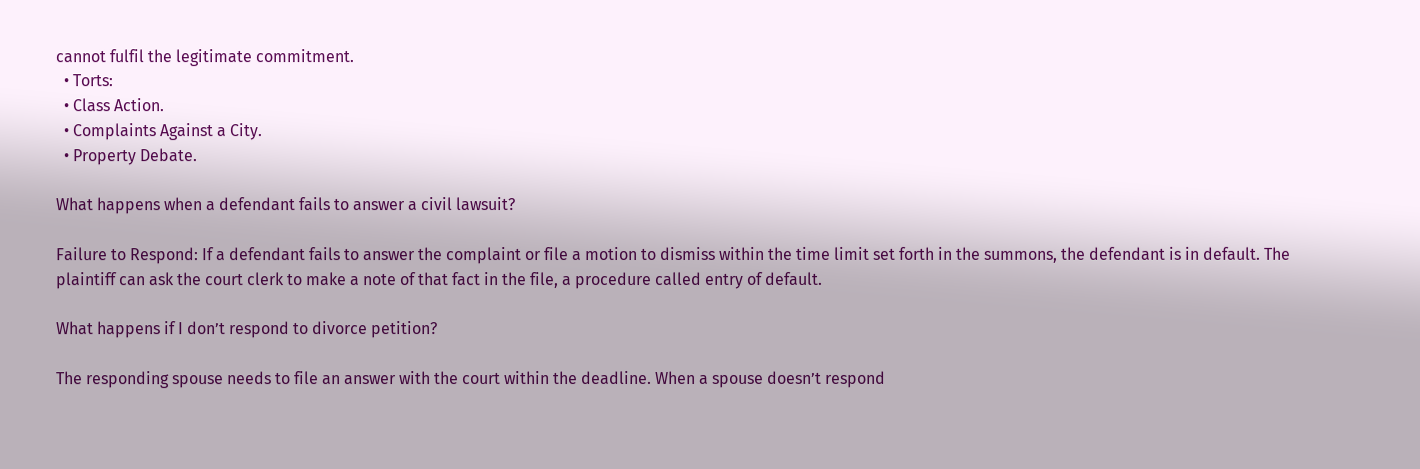cannot fulfil the legitimate commitment.
  • Torts:
  • Class Action.
  • Complaints Against a City.
  • Property Debate.

What happens when a defendant fails to answer a civil lawsuit?

Failure to Respond: If a defendant fails to answer the complaint or file a motion to dismiss within the time limit set forth in the summons, the defendant is in default. The plaintiff can ask the court clerk to make a note of that fact in the file, a procedure called entry of default.

What happens if I don’t respond to divorce petition?

The responding spouse needs to file an answer with the court within the deadline. When a spouse doesn’t respond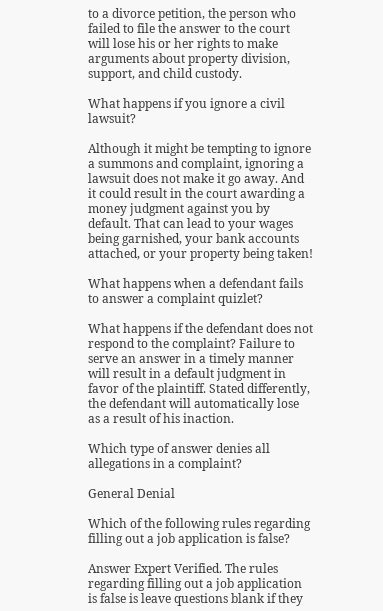to a divorce petition, the person who failed to file the answer to the court will lose his or her rights to make arguments about property division, support, and child custody.

What happens if you ignore a civil lawsuit?

Although it might be tempting to ignore a summons and complaint, ignoring a lawsuit does not make it go away. And it could result in the court awarding a money judgment against you by default. That can lead to your wages being garnished, your bank accounts attached, or your property being taken!

What happens when a defendant fails to answer a complaint quizlet?

What happens if the defendant does not respond to the complaint? Failure to serve an answer in a timely manner will result in a default judgment in favor of the plaintiff. Stated differently, the defendant will automatically lose as a result of his inaction.

Which type of answer denies all allegations in a complaint?

General Denial

Which of the following rules regarding filling out a job application is false?

Answer Expert Verified. The rules regarding filling out a job application is false is leave questions blank if they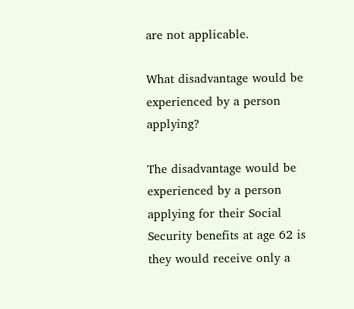are not applicable.

What disadvantage would be experienced by a person applying?

The disadvantage would be experienced by a person applying for their Social Security benefits at age 62 is they would receive only a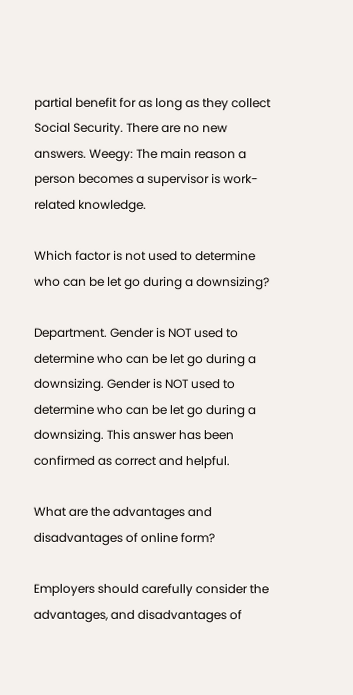partial benefit for as long as they collect Social Security. There are no new answers. Weegy: The main reason a person becomes a supervisor is work-related knowledge.

Which factor is not used to determine who can be let go during a downsizing?

Department. Gender is NOT used to determine who can be let go during a downsizing. Gender is NOT used to determine who can be let go during a downsizing. This answer has been confirmed as correct and helpful.

What are the advantages and disadvantages of online form?

Employers should carefully consider the advantages, and disadvantages of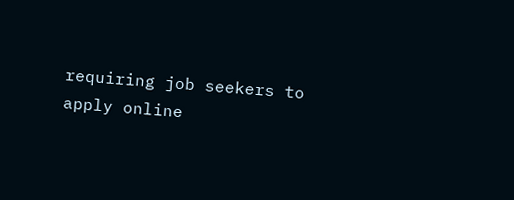requiring job seekers to apply online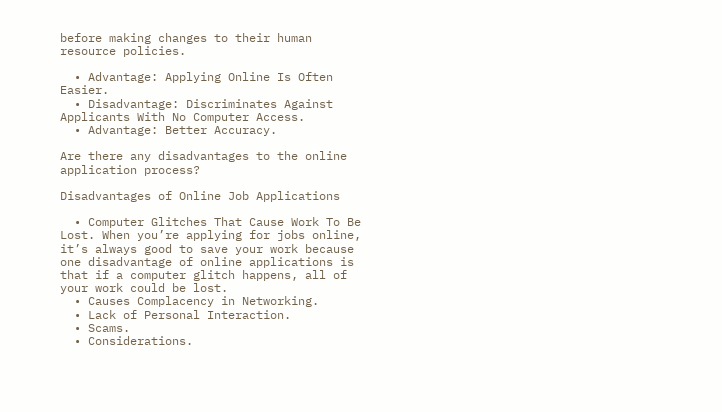before making changes to their human resource policies.

  • Advantage: Applying Online Is Often Easier.
  • Disadvantage: Discriminates Against Applicants With No Computer Access.
  • Advantage: Better Accuracy.

Are there any disadvantages to the online application process?

Disadvantages of Online Job Applications

  • Computer Glitches That Cause Work To Be Lost. When you’re applying for jobs online, it’s always good to save your work because one disadvantage of online applications is that if a computer glitch happens, all of your work could be lost.
  • Causes Complacency in Networking.
  • Lack of Personal Interaction.
  • Scams.
  • Considerations.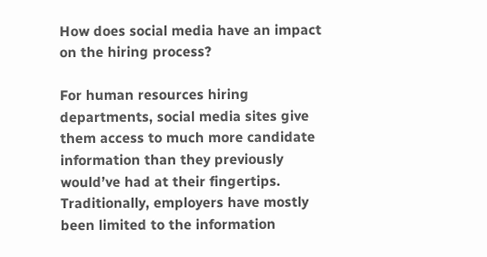How does social media have an impact on the hiring process?

For human resources hiring departments, social media sites give them access to much more candidate information than they previously would’ve had at their fingertips. Traditionally, employers have mostly been limited to the information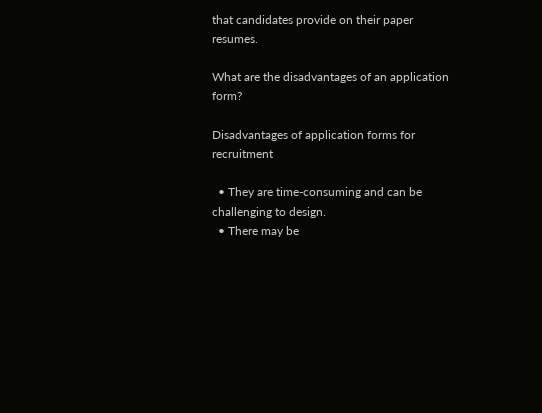that candidates provide on their paper resumes.

What are the disadvantages of an application form?

Disadvantages of application forms for recruitment

  • They are time-consuming and can be challenging to design.
  • There may be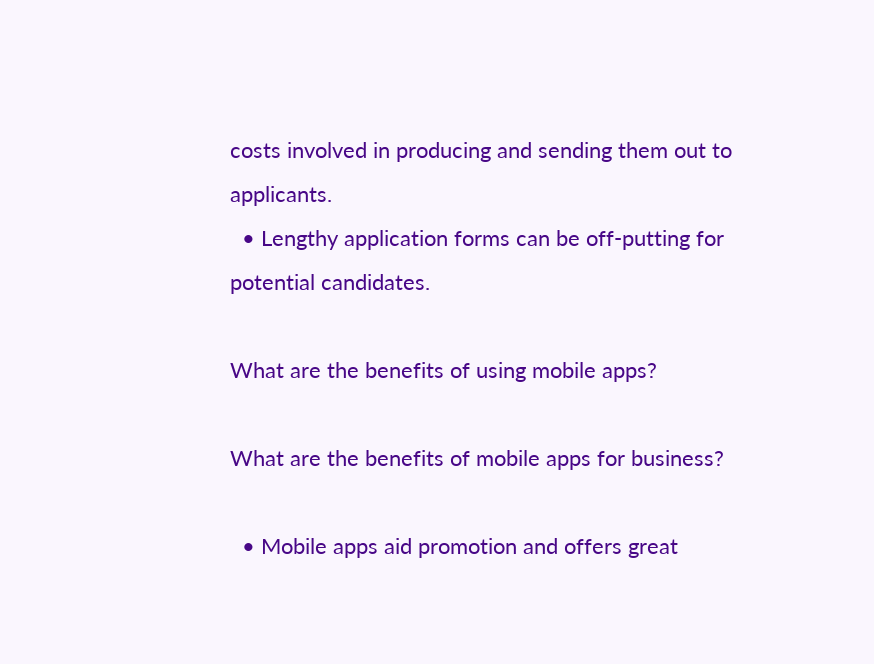costs involved in producing and sending them out to applicants.
  • Lengthy application forms can be off-putting for potential candidates.

What are the benefits of using mobile apps?

What are the benefits of mobile apps for business?

  • Mobile apps aid promotion and offers great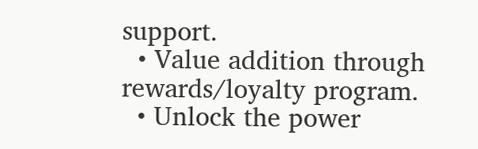support.
  • Value addition through rewards/loyalty program.
  • Unlock the power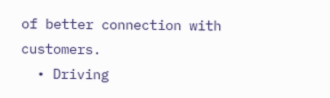of better connection with customers.
  • Driving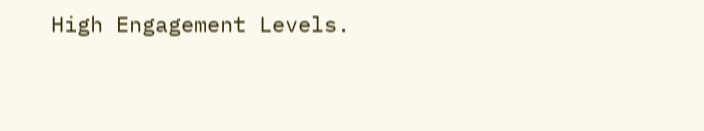High Engagement Levels.